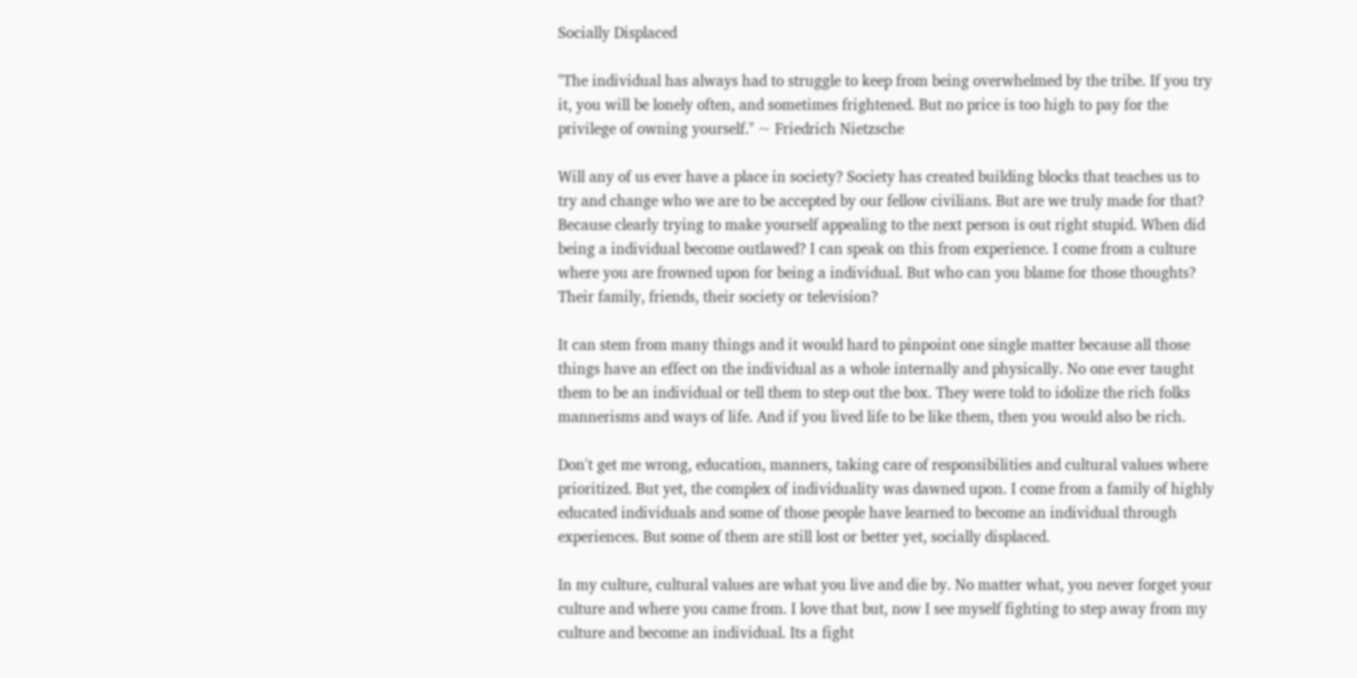Socially Displaced

"The individual has always had to struggle to keep from being overwhelmed by the tribe. If you try it, you will be lonely often, and sometimes frightened. But no price is too high to pay for the privilege of owning yourself." ~ Friedrich Nietzsche

Will any of us ever have a place in society? Society has created building blocks that teaches us to try and change who we are to be accepted by our fellow civilians. But are we truly made for that? Because clearly trying to make yourself appealing to the next person is out right stupid. When did being a individual become outlawed? I can speak on this from experience. I come from a culture where you are frowned upon for being a individual. But who can you blame for those thoughts? Their family, friends, their society or television?

It can stem from many things and it would hard to pinpoint one single matter because all those things have an effect on the individual as a whole internally and physically. No one ever taught them to be an individual or tell them to step out the box. They were told to idolize the rich folks mannerisms and ways of life. And if you lived life to be like them, then you would also be rich.

Don't get me wrong, education, manners, taking care of responsibilities and cultural values where prioritized. But yet, the complex of individuality was dawned upon. I come from a family of highly educated individuals and some of those people have learned to become an individual through experiences. But some of them are still lost or better yet, socially displaced.

In my culture, cultural values are what you live and die by. No matter what, you never forget your culture and where you came from. I love that but, now I see myself fighting to step away from my culture and become an individual. Its a fight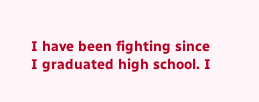I have been fighting since I graduated high school. I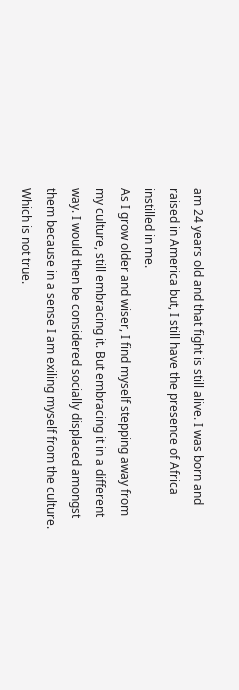am 24 years old and that fight is still alive. I was born and raised in America but, I still have the presence of Africa instilled in me.
As I grow older and wiser, I find myself stepping away from my culture, still embracing it. But embracing it in a different way. I would then be considered socially displaced amongst them because in a sense I am exiling myself from the culture. Which is not true.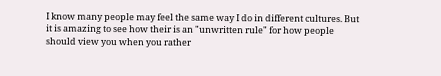I know many people may feel the same way I do in different cultures. But it is amazing to see how their is an "unwritten rule" for how people should view you when you rather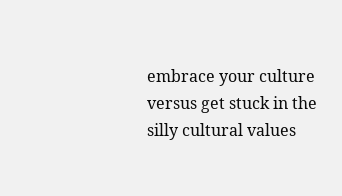embrace your culture versus get stuck in the silly cultural values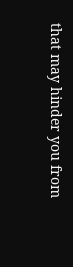that may hinder you from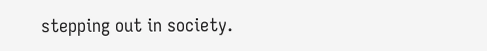stepping out in society.